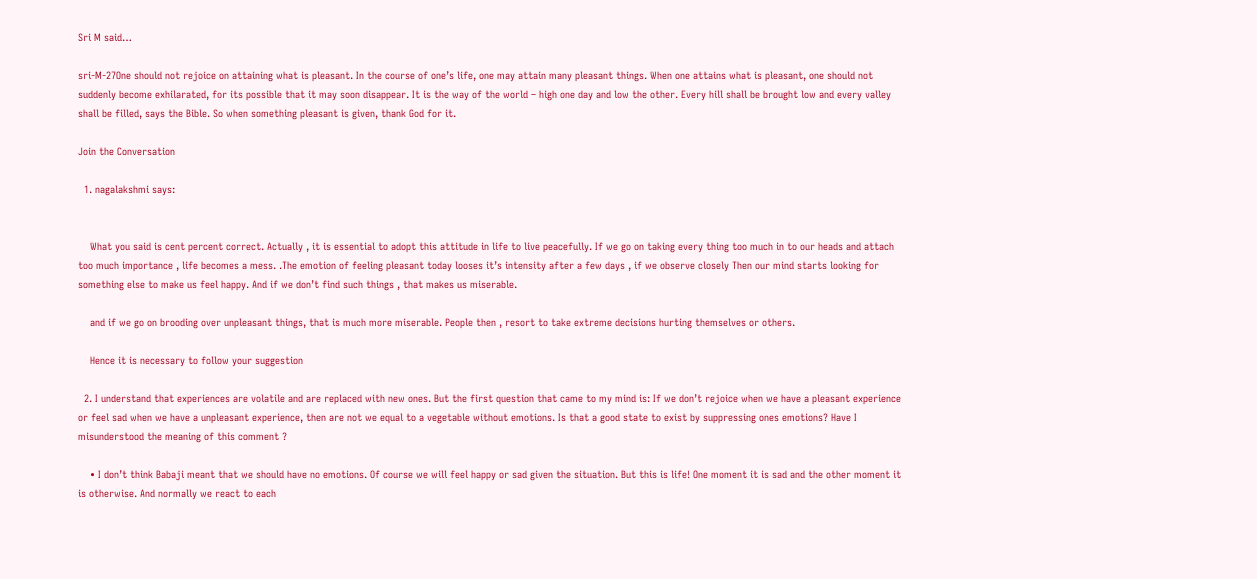Sri M said…

sri-M-27One should not rejoice on attaining what is pleasant. In the course of one’s life, one may attain many pleasant things. When one attains what is pleasant, one should not suddenly become exhilarated, for its possible that it may soon disappear. It is the way of the world – high one day and low the other. Every hill shall be brought low and every valley shall be filled, says the Bible. So when something pleasant is given, thank God for it.

Join the Conversation

  1. nagalakshmi says:


    What you said is cent percent correct. Actually , it is essential to adopt this attitude in life to live peacefully. If we go on taking every thing too much in to our heads and attach too much importance , life becomes a mess. .The emotion of feeling pleasant today looses it’s intensity after a few days , if we observe closely Then our mind starts looking for something else to make us feel happy. And if we don’t find such things , that makes us miserable.

    and if we go on brooding over unpleasant things, that is much more miserable. People then , resort to take extreme decisions hurting themselves or others.

    Hence it is necessary to follow your suggestion

  2. I understand that experiences are volatile and are replaced with new ones. But the first question that came to my mind is: If we don’t rejoice when we have a pleasant experience or feel sad when we have a unpleasant experience, then are not we equal to a vegetable without emotions. Is that a good state to exist by suppressing ones emotions? Have I misunderstood the meaning of this comment ?

    • I don’t think Babaji meant that we should have no emotions. Of course we will feel happy or sad given the situation. But this is life! One moment it is sad and the other moment it is otherwise. And normally we react to each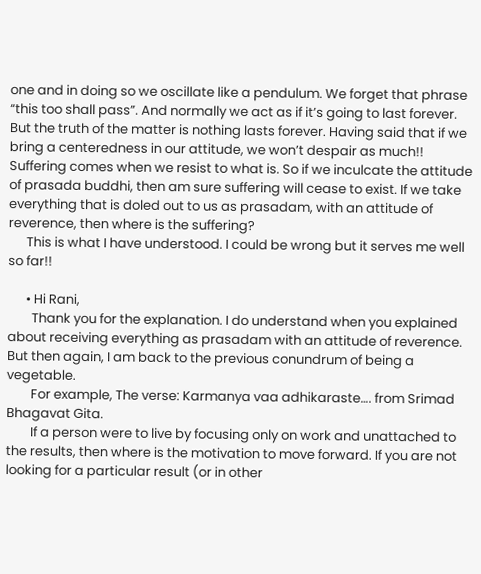one and in doing so we oscillate like a pendulum. We forget that phrase “this too shall pass”. And normally we act as if it’s going to last forever. But the truth of the matter is nothing lasts forever. Having said that if we bring a centeredness in our attitude, we won’t despair as much!! Suffering comes when we resist to what is. So if we inculcate the attitude of prasada buddhi, then am sure suffering will cease to exist. If we take everything that is doled out to us as prasadam, with an attitude of reverence, then where is the suffering?
      This is what I have understood. I could be wrong but it serves me well so far!!

      • Hi Rani,
        Thank you for the explanation. I do understand when you explained about receiving everything as prasadam with an attitude of reverence. But then again, I am back to the previous conundrum of being a vegetable.
        For example, The verse: Karmanya vaa adhikaraste…. from Srimad Bhagavat Gita.
        If a person were to live by focusing only on work and unattached to the results, then where is the motivation to move forward. If you are not looking for a particular result (or in other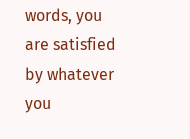words, you are satisfied by whatever you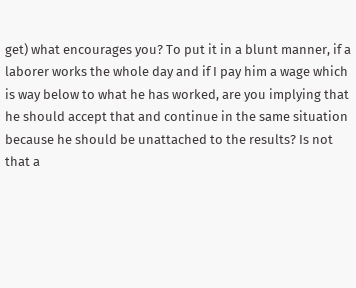get) what encourages you? To put it in a blunt manner, if a laborer works the whole day and if I pay him a wage which is way below to what he has worked, are you implying that he should accept that and continue in the same situation because he should be unattached to the results? Is not that a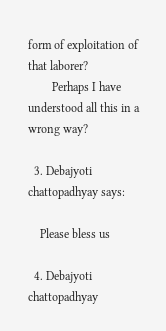form of exploitation of that laborer?
        Perhaps I have understood all this in a wrong way?

  3. Debajyoti chattopadhyay says:

    Please bless us

  4. Debajyoti chattopadhyay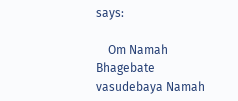says:

    Om Namah Bhagebate vasudebaya Namah